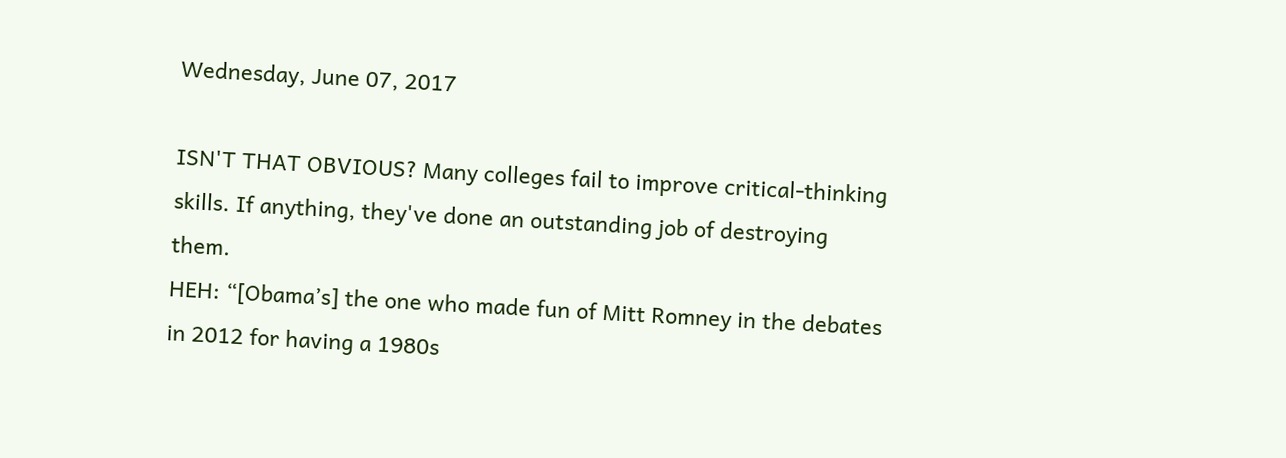Wednesday, June 07, 2017

ISN'T THAT OBVIOUS? Many colleges fail to improve critical-thinking skills. If anything, they've done an outstanding job of destroying them.
HEH: “[Obama’s] the one who made fun of Mitt Romney in the debates in 2012 for having a 1980s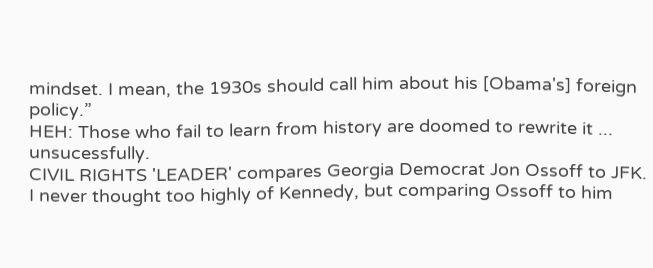mindset. I mean, the 1930s should call him about his [Obama's] foreign policy.”
HEH: Those who fail to learn from history are doomed to rewrite it ... unsucessfully.
CIVIL RIGHTS 'LEADER' compares Georgia Democrat Jon Ossoff to JFK. I never thought too highly of Kennedy, but comparing Ossoff to him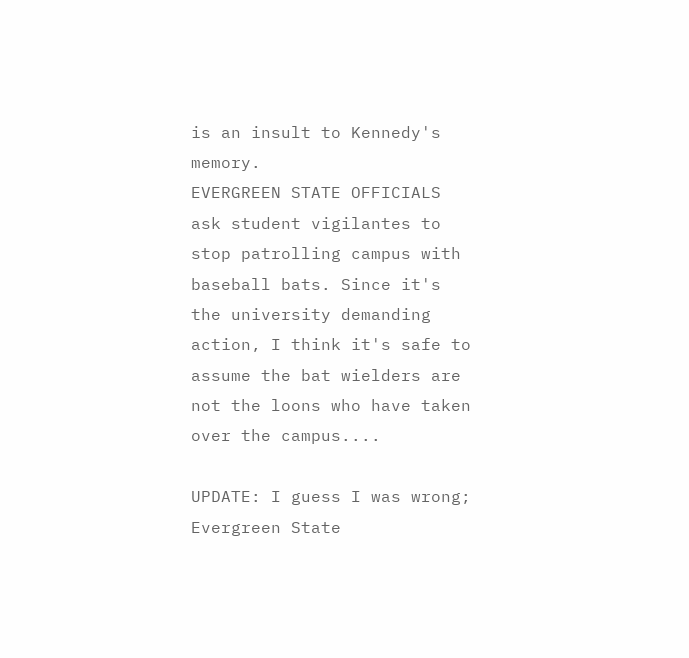is an insult to Kennedy's memory.
EVERGREEN STATE OFFICIALS ask student vigilantes to stop patrolling campus with baseball bats. Since it's the university demanding action, I think it's safe to assume the bat wielders are not the loons who have taken over the campus....

UPDATE: I guess I was wrong; Evergreen State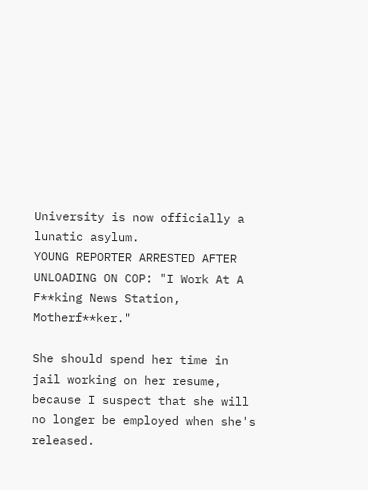University is now officially a lunatic asylum.
YOUNG REPORTER ARRESTED AFTER UNLOADING ON COP: "I Work At A F**king News Station, Motherf**ker."

She should spend her time in jail working on her resume, because I suspect that she will no longer be employed when she's released.